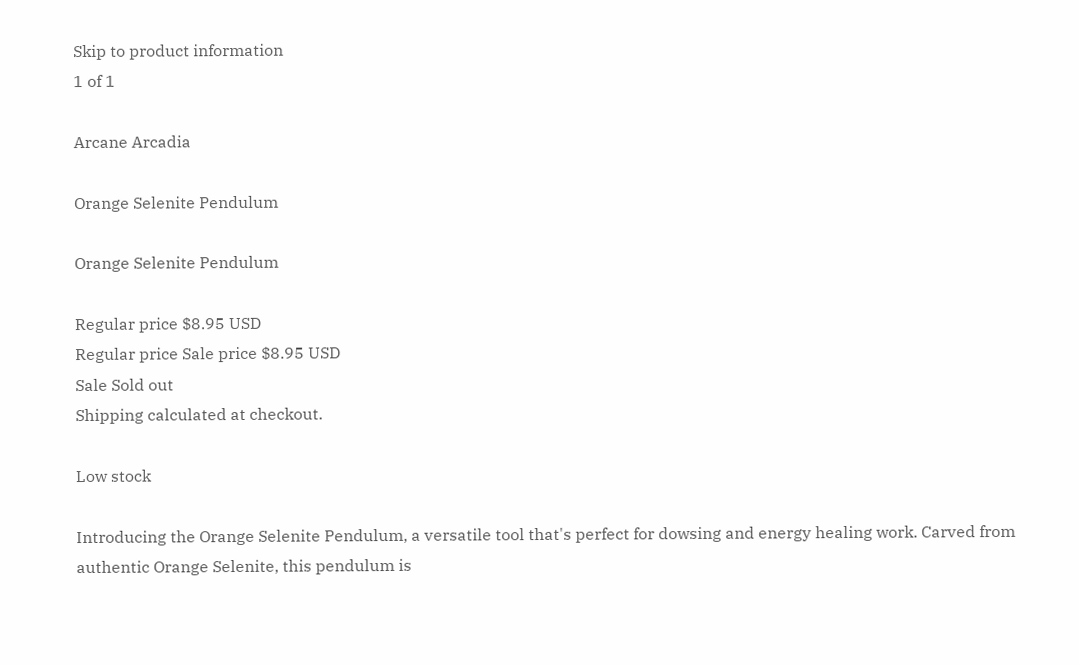Skip to product information
1 of 1

Arcane Arcadia

Orange Selenite Pendulum

Orange Selenite Pendulum

Regular price $8.95 USD
Regular price Sale price $8.95 USD
Sale Sold out
Shipping calculated at checkout.

Low stock

Introducing the Orange Selenite Pendulum, a versatile tool that's perfect for dowsing and energy healing work. Carved from authentic Orange Selenite, this pendulum is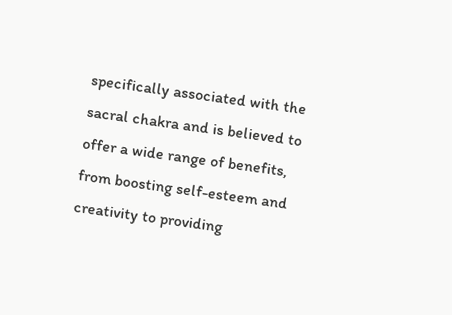specifically associated with the sacral chakra and is believed to offer a wide range of benefits, from boosting self-esteem and creativity to providing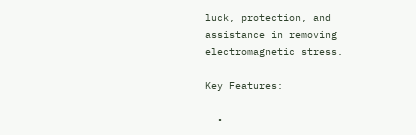luck, protection, and assistance in removing electromagnetic stress.

Key Features:

  •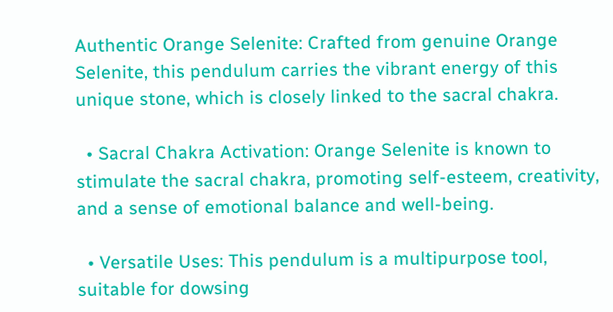Authentic Orange Selenite: Crafted from genuine Orange Selenite, this pendulum carries the vibrant energy of this unique stone, which is closely linked to the sacral chakra.

  • Sacral Chakra Activation: Orange Selenite is known to stimulate the sacral chakra, promoting self-esteem, creativity, and a sense of emotional balance and well-being.

  • Versatile Uses: This pendulum is a multipurpose tool, suitable for dowsing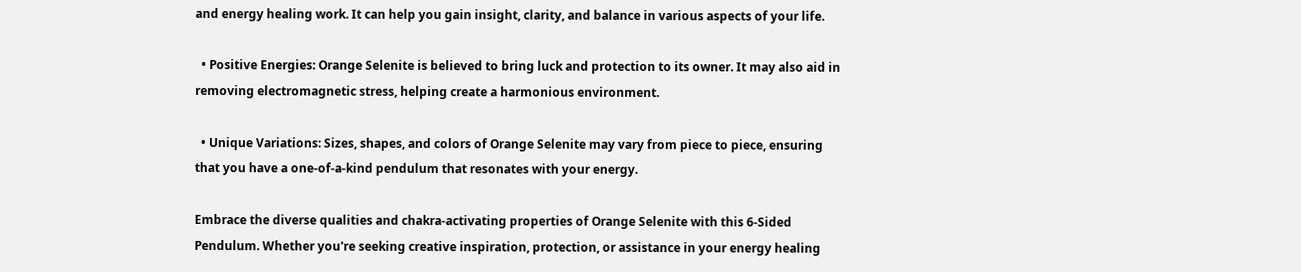and energy healing work. It can help you gain insight, clarity, and balance in various aspects of your life.

  • Positive Energies: Orange Selenite is believed to bring luck and protection to its owner. It may also aid in removing electromagnetic stress, helping create a harmonious environment.

  • Unique Variations: Sizes, shapes, and colors of Orange Selenite may vary from piece to piece, ensuring that you have a one-of-a-kind pendulum that resonates with your energy.

Embrace the diverse qualities and chakra-activating properties of Orange Selenite with this 6-Sided Pendulum. Whether you're seeking creative inspiration, protection, or assistance in your energy healing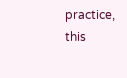practice, this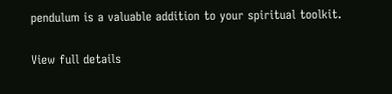pendulum is a valuable addition to your spiritual toolkit.

View full details